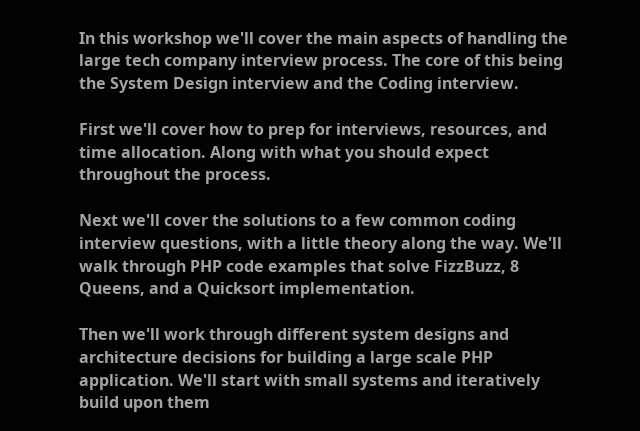In this workshop we'll cover the main aspects of handling the large tech company interview process. The core of this being the System Design interview and the Coding interview.

First we'll cover how to prep for interviews, resources, and time allocation. Along with what you should expect throughout the process.

Next we'll cover the solutions to a few common coding interview questions, with a little theory along the way. We'll walk through PHP code examples that solve FizzBuzz, 8 Queens, and a Quicksort implementation.

Then we'll work through different system designs and architecture decisions for building a large scale PHP application. We'll start with small systems and iteratively build upon them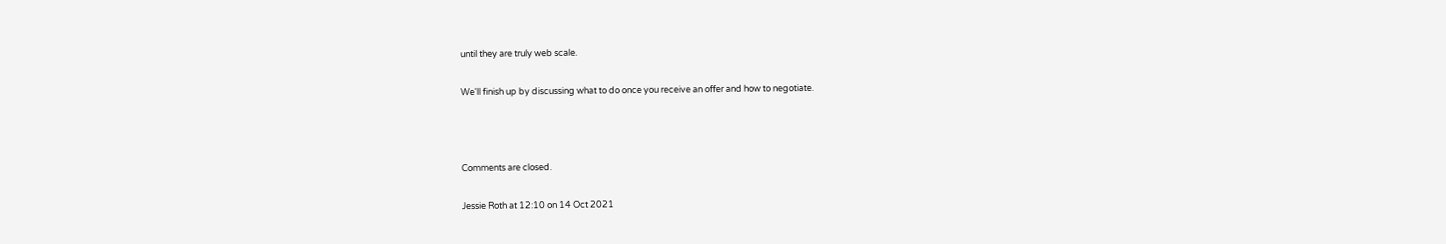until they are truly web scale.

We'll finish up by discussing what to do once you receive an offer and how to negotiate.



Comments are closed.

Jessie Roth at 12:10 on 14 Oct 2021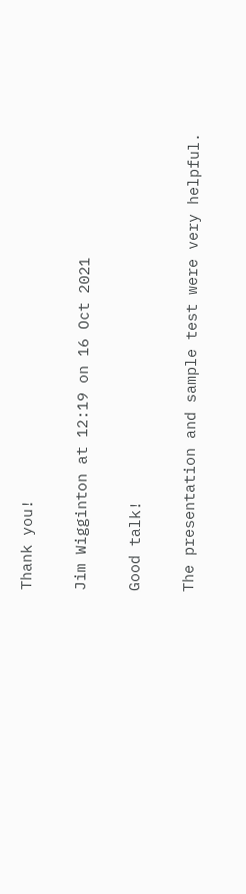Thank you!

Jim Wigginton at 12:19 on 16 Oct 2021

Good talk!

The presentation and sample test were very helpful.